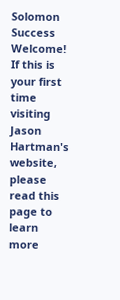Solomon Success
Welcome! If this is your first time visiting Jason Hartman's website, please read this page to learn more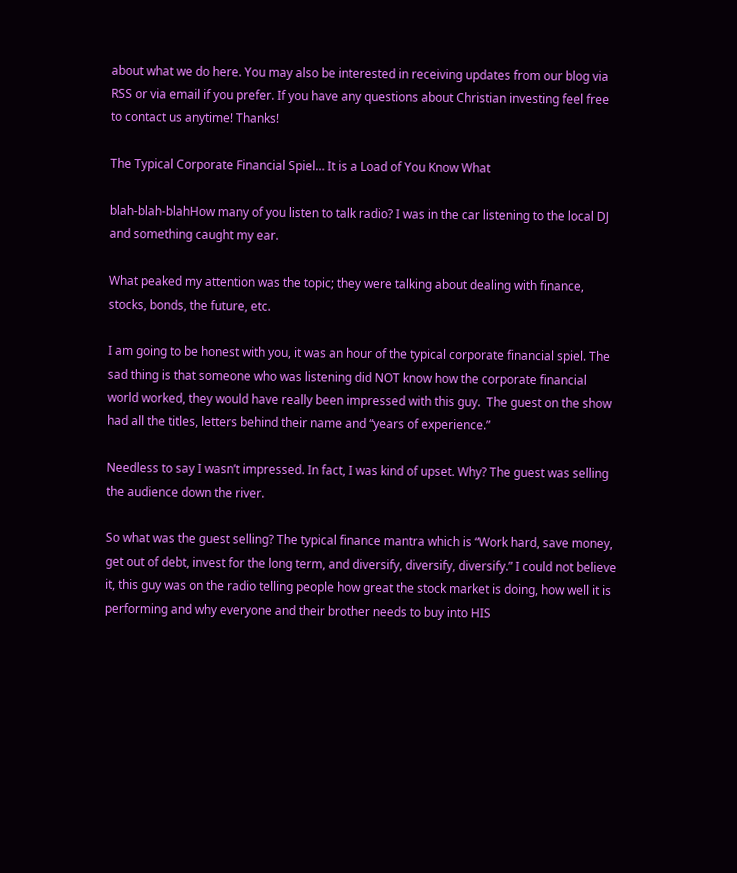about what we do here. You may also be interested in receiving updates from our blog via RSS or via email if you prefer. If you have any questions about Christian investing feel free to contact us anytime! Thanks!

The Typical Corporate Financial Spiel… It is a Load of You Know What

blah-blah-blahHow many of you listen to talk radio? I was in the car listening to the local DJ and something caught my ear.

What peaked my attention was the topic; they were talking about dealing with finance, stocks, bonds, the future, etc.

I am going to be honest with you, it was an hour of the typical corporate financial spiel. The sad thing is that someone who was listening did NOT know how the corporate financial world worked, they would have really been impressed with this guy.  The guest on the show had all the titles, letters behind their name and “years of experience.”

Needless to say I wasn’t impressed. In fact, I was kind of upset. Why? The guest was selling the audience down the river.

So what was the guest selling? The typical finance mantra which is “Work hard, save money, get out of debt, invest for the long term, and diversify, diversify, diversify.” I could not believe it, this guy was on the radio telling people how great the stock market is doing, how well it is performing and why everyone and their brother needs to buy into HIS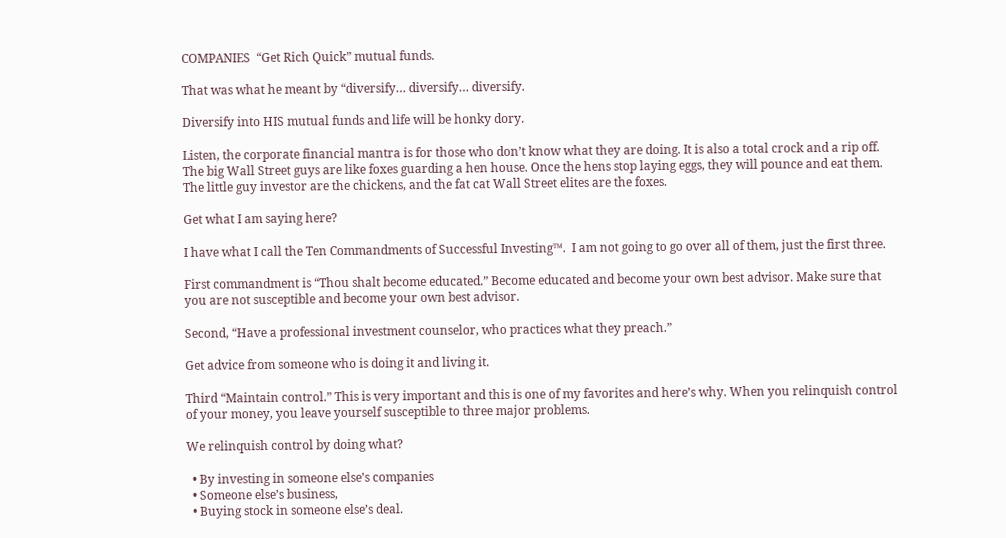COMPANIES  “Get Rich Quick” mutual funds.

That was what he meant by “diversify… diversify… diversify.

Diversify into HIS mutual funds and life will be honky dory.

Listen, the corporate financial mantra is for those who don’t know what they are doing. It is also a total crock and a rip off. The big Wall Street guys are like foxes guarding a hen house. Once the hens stop laying eggs, they will pounce and eat them. The little guy investor are the chickens, and the fat cat Wall Street elites are the foxes.

Get what I am saying here?

I have what I call the Ten Commandments of Successful Investing™.  I am not going to go over all of them, just the first three.

First commandment is “Thou shalt become educated.” Become educated and become your own best advisor. Make sure that you are not susceptible and become your own best advisor.

Second, “Have a professional investment counselor, who practices what they preach.”

Get advice from someone who is doing it and living it.

Third “Maintain control.” This is very important and this is one of my favorites and here’s why. When you relinquish control of your money, you leave yourself susceptible to three major problems.

We relinquish control by doing what?

  • By investing in someone else’s companies
  • Someone else’s business,
  • Buying stock in someone else’s deal.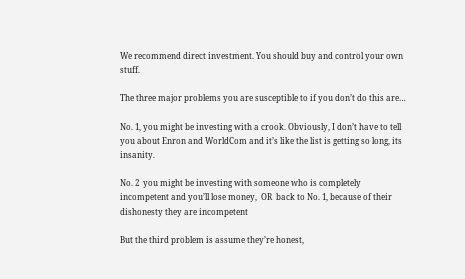We recommend direct investment. You should buy and control your own stuff.

The three major problems you are susceptible to if you don’t do this are…

No. 1, you might be investing with a crook. Obviously, I don’t have to tell you about Enron and WorldCom and it’s like the list is getting so long, its insanity.

No. 2  you might be investing with someone who is completely incompetent and you’ll lose money,  OR  back to No. 1, because of their dishonesty they are incompetent

But the third problem is assume they’re honest,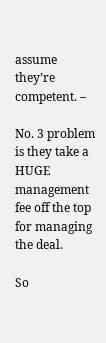assume they’re competent. –

No. 3 problem is they take a HUGE management fee off the top for managing the deal.

So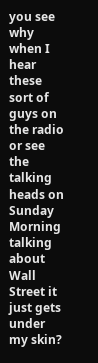you see why when I hear these sort of guys on the radio or see the talking heads on Sunday Morning talking about Wall Street it just gets under my skin?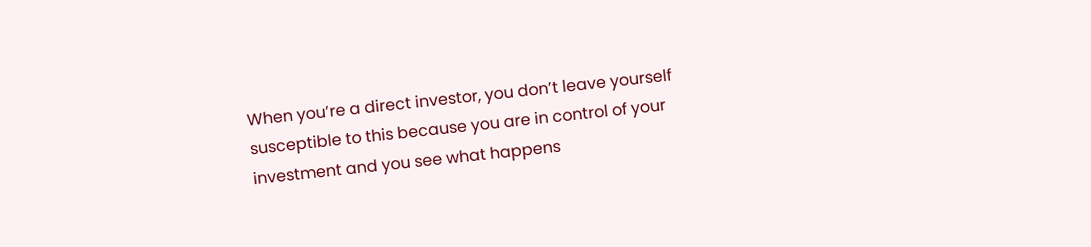When you’re a direct investor, you don’t leave yourself susceptible to this because you are in control of your investment and you see what happens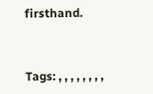firsthand.


Tags: , , , , , , , ,